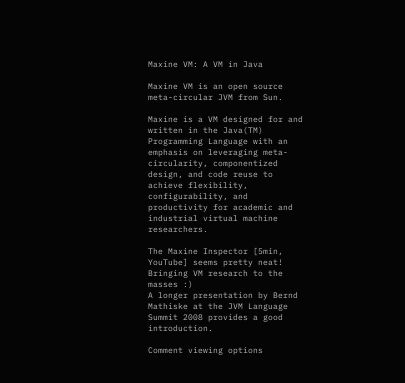Maxine VM: A VM in Java

Maxine VM is an open source meta-circular JVM from Sun.

Maxine is a VM designed for and written in the Java(TM) Programming Language with an emphasis on leveraging meta-circularity, componentized design, and code reuse to achieve flexibility, configurability, and productivity for academic and industrial virtual machine researchers.

The Maxine Inspector [5min, YouTube] seems pretty neat! Bringing VM research to the masses :)
A longer presentation by Bernd Mathiske at the JVM Language Summit 2008 provides a good introduction.

Comment viewing options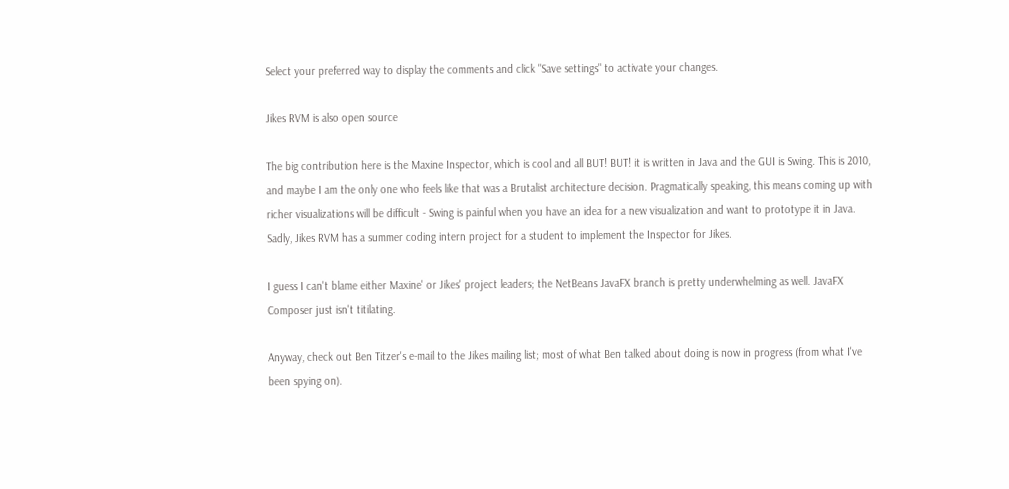Select your preferred way to display the comments and click "Save settings" to activate your changes.

Jikes RVM is also open source

The big contribution here is the Maxine Inspector, which is cool and all BUT! BUT! it is written in Java and the GUI is Swing. This is 2010, and maybe I am the only one who feels like that was a Brutalist architecture decision. Pragmatically speaking, this means coming up with richer visualizations will be difficult - Swing is painful when you have an idea for a new visualization and want to prototype it in Java. Sadly, Jikes RVM has a summer coding intern project for a student to implement the Inspector for Jikes.

I guess I can't blame either Maxine' or Jikes' project leaders; the NetBeans JavaFX branch is pretty underwhelming as well. JavaFX Composer just isn't titilating.

Anyway, check out Ben Titzer's e-mail to the Jikes mailing list; most of what Ben talked about doing is now in progress (from what I've been spying on).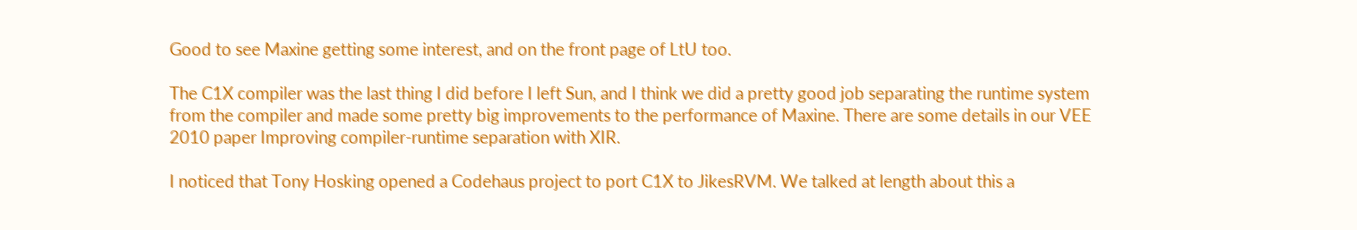Good to see Maxine getting some interest, and on the front page of LtU too.

The C1X compiler was the last thing I did before I left Sun, and I think we did a pretty good job separating the runtime system from the compiler and made some pretty big improvements to the performance of Maxine. There are some details in our VEE 2010 paper Improving compiler-runtime separation with XIR.

I noticed that Tony Hosking opened a Codehaus project to port C1X to JikesRVM. We talked at length about this a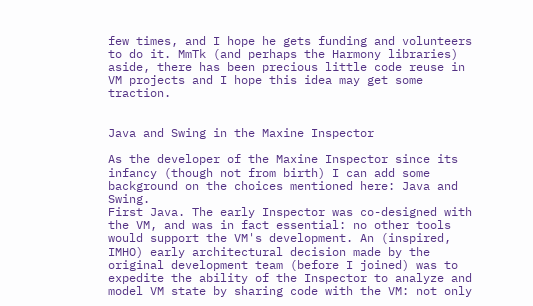few times, and I hope he gets funding and volunteers to do it. MmTk (and perhaps the Harmony libraries) aside, there has been precious little code reuse in VM projects and I hope this idea may get some traction.


Java and Swing in the Maxine Inspector

As the developer of the Maxine Inspector since its infancy (though not from birth) I can add some background on the choices mentioned here: Java and Swing.
First Java. The early Inspector was co-designed with the VM, and was in fact essential: no other tools would support the VM's development. An (inspired, IMHO) early architectural decision made by the original development team (before I joined) was to expedite the ability of the Inspector to analyze and model VM state by sharing code with the VM: not only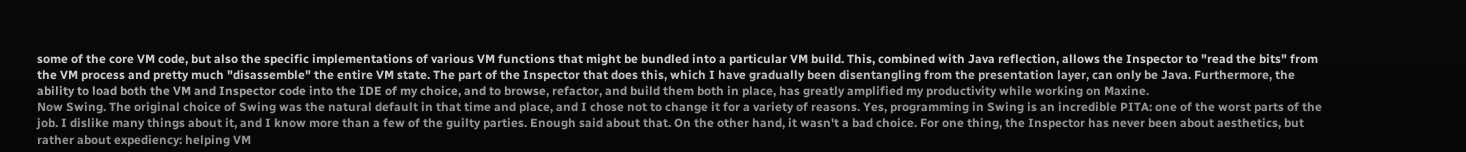some of the core VM code, but also the specific implementations of various VM functions that might be bundled into a particular VM build. This, combined with Java reflection, allows the Inspector to "read the bits" from the VM process and pretty much "disassemble" the entire VM state. The part of the Inspector that does this, which I have gradually been disentangling from the presentation layer, can only be Java. Furthermore, the ability to load both the VM and Inspector code into the IDE of my choice, and to browse, refactor, and build them both in place, has greatly amplified my productivity while working on Maxine.
Now Swing. The original choice of Swing was the natural default in that time and place, and I chose not to change it for a variety of reasons. Yes, programming in Swing is an incredible PITA: one of the worst parts of the job. I dislike many things about it, and I know more than a few of the guilty parties. Enough said about that. On the other hand, it wasn't a bad choice. For one thing, the Inspector has never been about aesthetics, but rather about expediency: helping VM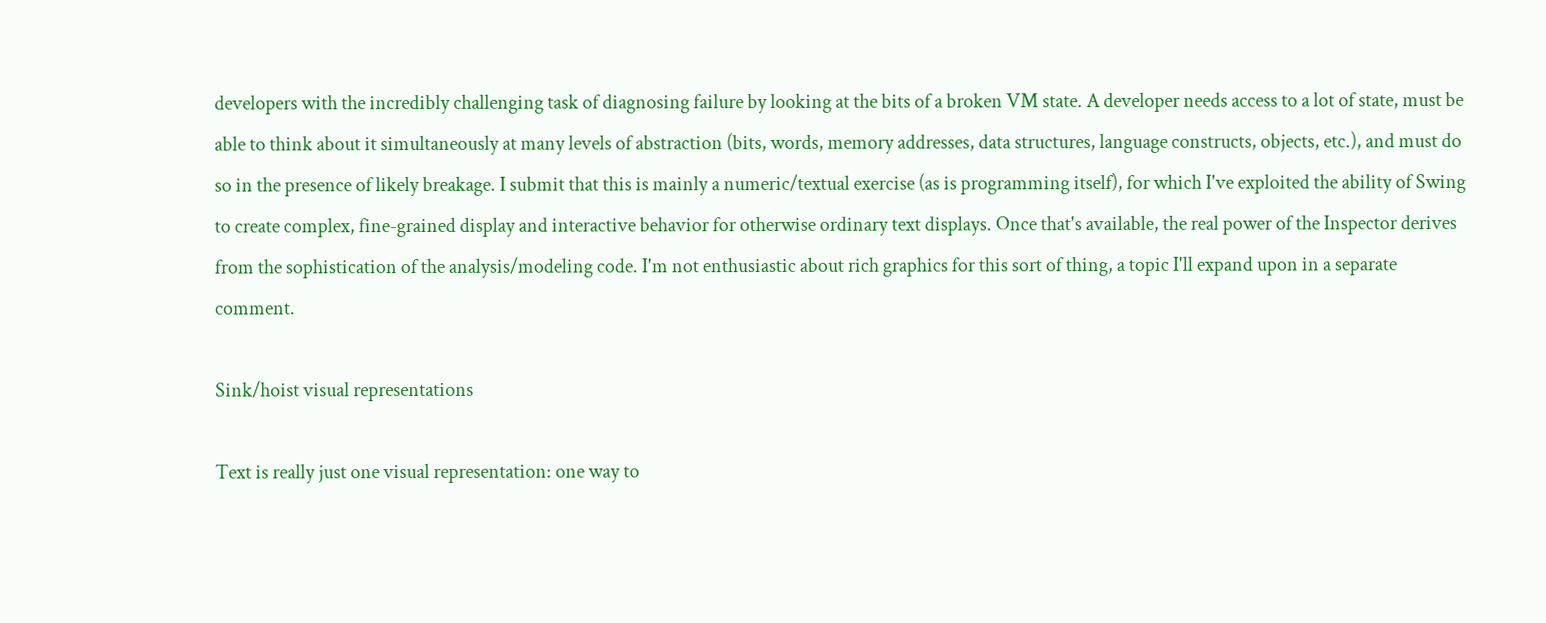developers with the incredibly challenging task of diagnosing failure by looking at the bits of a broken VM state. A developer needs access to a lot of state, must be able to think about it simultaneously at many levels of abstraction (bits, words, memory addresses, data structures, language constructs, objects, etc.), and must do so in the presence of likely breakage. I submit that this is mainly a numeric/textual exercise (as is programming itself), for which I've exploited the ability of Swing to create complex, fine-grained display and interactive behavior for otherwise ordinary text displays. Once that's available, the real power of the Inspector derives from the sophistication of the analysis/modeling code. I'm not enthusiastic about rich graphics for this sort of thing, a topic I'll expand upon in a separate comment.

Sink/hoist visual representations

Text is really just one visual representation: one way to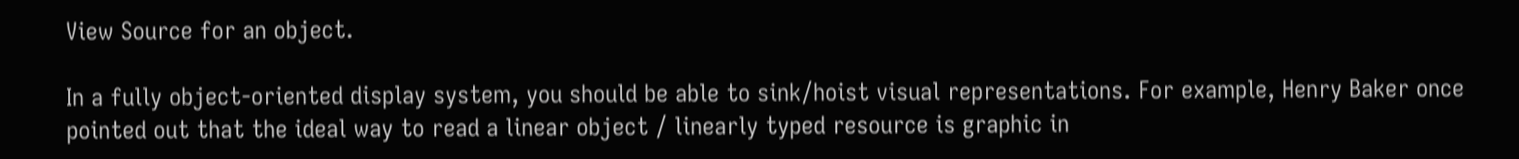View Source for an object.

In a fully object-oriented display system, you should be able to sink/hoist visual representations. For example, Henry Baker once pointed out that the ideal way to read a linear object / linearly typed resource is graphic in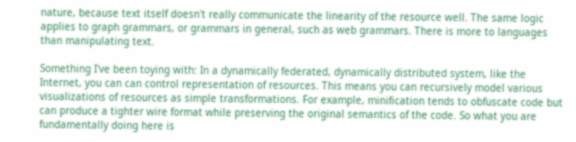nature, because text itself doesn't really communicate the linearity of the resource well. The same logic applies to graph grammars, or grammars in general, such as web grammars. There is more to languages than manipulating text.

Something I've been toying with: In a dynamically federated, dynamically distributed system, like the Internet, you can can control representation of resources. This means you can recursively model various visualizations of resources as simple transformations. For example, minification tends to obfuscate code but can produce a tighter wire format while preserving the original semantics of the code. So what you are fundamentally doing here is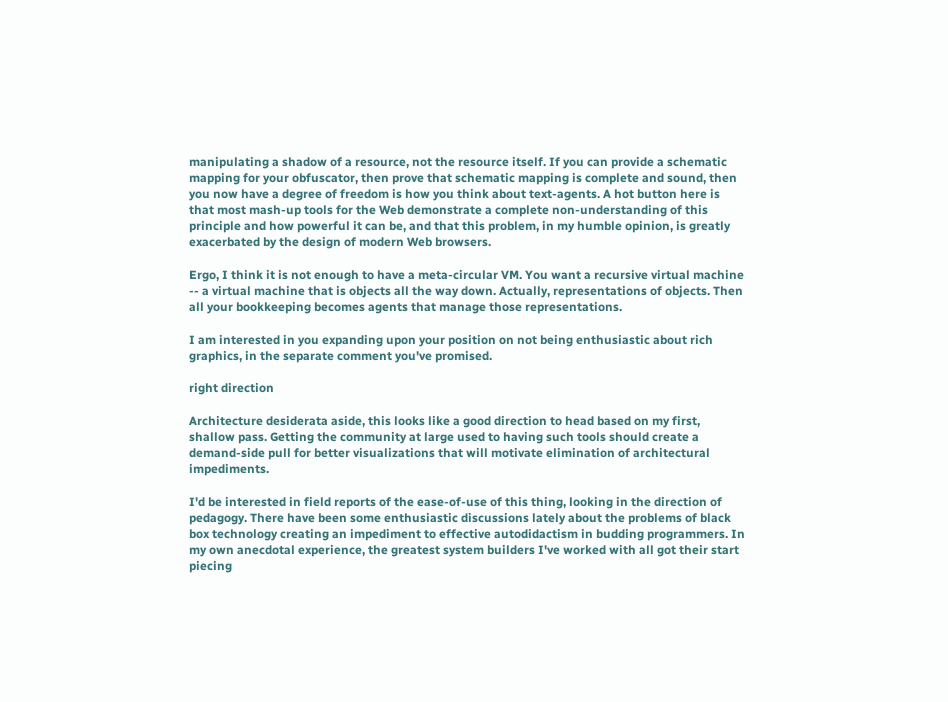manipulating a shadow of a resource, not the resource itself. If you can provide a schematic mapping for your obfuscator, then prove that schematic mapping is complete and sound, then you now have a degree of freedom is how you think about text-agents. A hot button here is that most mash-up tools for the Web demonstrate a complete non-understanding of this principle and how powerful it can be, and that this problem, in my humble opinion, is greatly exacerbated by the design of modern Web browsers.

Ergo, I think it is not enough to have a meta-circular VM. You want a recursive virtual machine -- a virtual machine that is objects all the way down. Actually, representations of objects. Then all your bookkeeping becomes agents that manage those representations.

I am interested in you expanding upon your position on not being enthusiastic about rich graphics, in the separate comment you've promised.

right direction

Architecture desiderata aside, this looks like a good direction to head based on my first, shallow pass. Getting the community at large used to having such tools should create a demand-side pull for better visualizations that will motivate elimination of architectural impediments.

I'd be interested in field reports of the ease-of-use of this thing, looking in the direction of pedagogy. There have been some enthusiastic discussions lately about the problems of black box technology creating an impediment to effective autodidactism in budding programmers. In my own anecdotal experience, the greatest system builders I've worked with all got their start piecing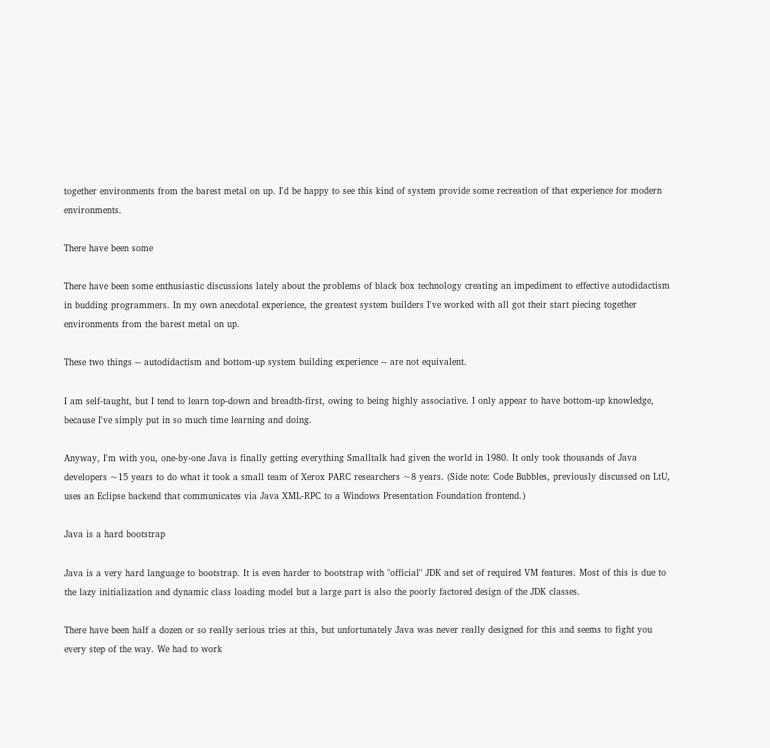together environments from the barest metal on up. I'd be happy to see this kind of system provide some recreation of that experience for modern environments.

There have been some

There have been some enthusiastic discussions lately about the problems of black box technology creating an impediment to effective autodidactism in budding programmers. In my own anecdotal experience, the greatest system builders I've worked with all got their start piecing together environments from the barest metal on up.

These two things -- autodidactism and bottom-up system building experience -- are not equivalent.

I am self-taught, but I tend to learn top-down and breadth-first, owing to being highly associative. I only appear to have bottom-up knowledge, because I've simply put in so much time learning and doing.

Anyway, I'm with you, one-by-one Java is finally getting everything Smalltalk had given the world in 1980. It only took thousands of Java developers ~15 years to do what it took a small team of Xerox PARC researchers ~8 years. (Side note: Code Bubbles, previously discussed on LtU, uses an Eclipse backend that communicates via Java XML-RPC to a Windows Presentation Foundation frontend.)

Java is a hard bootstrap

Java is a very hard language to bootstrap. It is even harder to bootstrap with "official" JDK and set of required VM features. Most of this is due to the lazy initialization and dynamic class loading model but a large part is also the poorly factored design of the JDK classes.

There have been half a dozen or so really serious tries at this, but unfortunately Java was never really designed for this and seems to fight you every step of the way. We had to work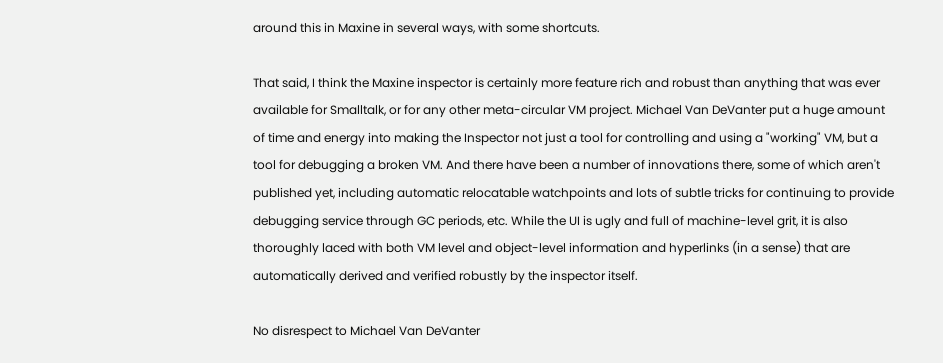around this in Maxine in several ways, with some shortcuts.

That said, I think the Maxine inspector is certainly more feature rich and robust than anything that was ever available for Smalltalk, or for any other meta-circular VM project. Michael Van DeVanter put a huge amount of time and energy into making the Inspector not just a tool for controlling and using a "working" VM, but a tool for debugging a broken VM. And there have been a number of innovations there, some of which aren't published yet, including automatic relocatable watchpoints and lots of subtle tricks for continuing to provide debugging service through GC periods, etc. While the UI is ugly and full of machine-level grit, it is also thoroughly laced with both VM level and object-level information and hyperlinks (in a sense) that are automatically derived and verified robustly by the inspector itself.

No disrespect to Michael Van DeVanter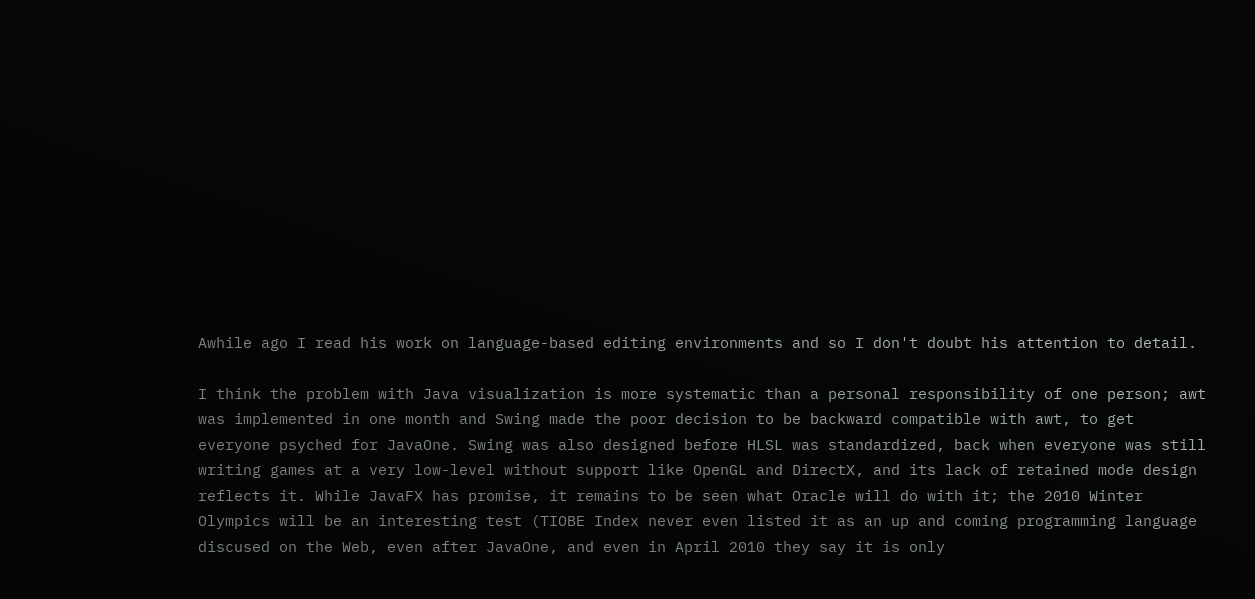Awhile ago I read his work on language-based editing environments and so I don't doubt his attention to detail.

I think the problem with Java visualization is more systematic than a personal responsibility of one person; awt was implemented in one month and Swing made the poor decision to be backward compatible with awt, to get everyone psyched for JavaOne. Swing was also designed before HLSL was standardized, back when everyone was still writing games at a very low-level without support like OpenGL and DirectX, and its lack of retained mode design reflects it. While JavaFX has promise, it remains to be seen what Oracle will do with it; the 2010 Winter Olympics will be an interesting test (TIOBE Index never even listed it as an up and coming programming language discused on the Web, even after JavaOne, and even in April 2010 they say it is only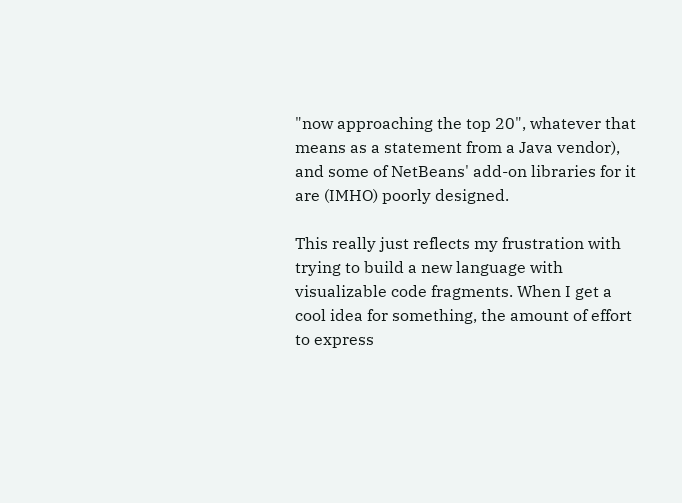"now approaching the top 20", whatever that means as a statement from a Java vendor), and some of NetBeans' add-on libraries for it are (IMHO) poorly designed.

This really just reflects my frustration with trying to build a new language with visualizable code fragments. When I get a cool idea for something, the amount of effort to express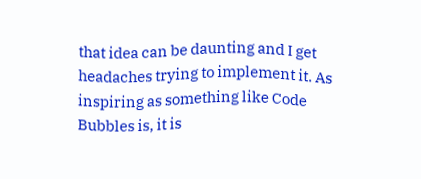that idea can be daunting and I get headaches trying to implement it. As inspiring as something like Code Bubbles is, it is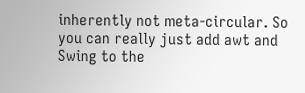inherently not meta-circular. So you can really just add awt and Swing to the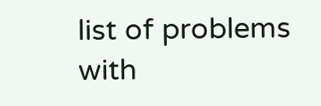list of problems with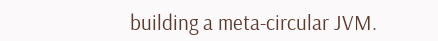building a meta-circular JVM.